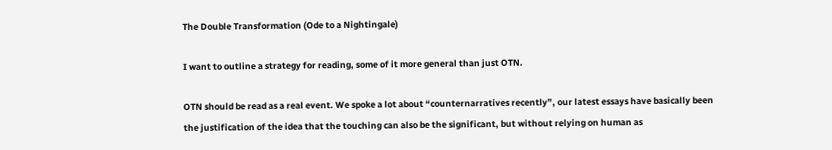The Double Transformation (Ode to a Nightingale)

I want to outline a strategy for reading, some of it more general than just OTN.

OTN should be read as a real event. We spoke a lot about “counternarratives recently”, our latest essays have basically been the justification of the idea that the touching can also be the significant, but without relying on human as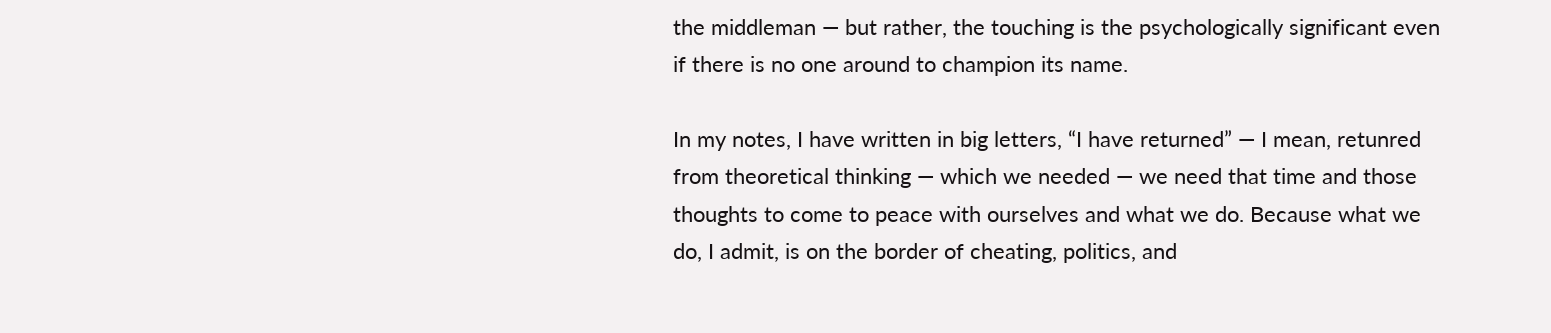the middleman — but rather, the touching is the psychologically significant even if there is no one around to champion its name.

In my notes, I have written in big letters, “I have returned” — I mean, retunred from theoretical thinking — which we needed — we need that time and those thoughts to come to peace with ourselves and what we do. Because what we do, I admit, is on the border of cheating, politics, and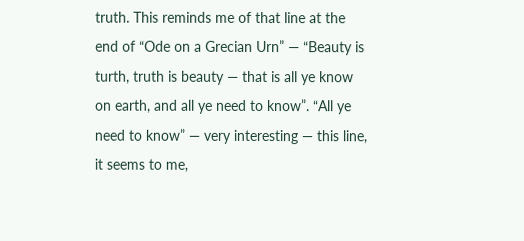truth. This reminds me of that line at the end of “Ode on a Grecian Urn” — “Beauty is turth, truth is beauty — that is all ye know on earth, and all ye need to know”. “All ye need to know” — very interesting — this line, it seems to me,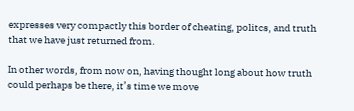expresses very compactly this border of cheating, politcs, and truth that we have just returned from.

In other words, from now on, having thought long about how truth could perhaps be there, it’s time we move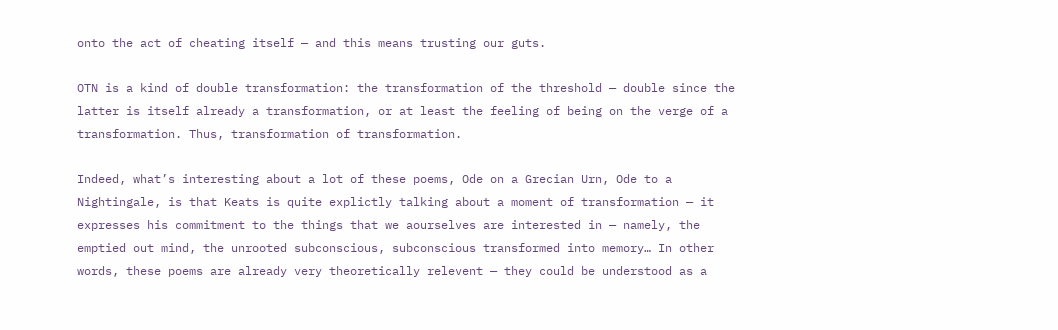onto the act of cheating itself — and this means trusting our guts.

OTN is a kind of double transformation: the transformation of the threshold — double since the latter is itself already a transformation, or at least the feeling of being on the verge of a transformation. Thus, transformation of transformation.

Indeed, what’s interesting about a lot of these poems, Ode on a Grecian Urn, Ode to a Nightingale, is that Keats is quite explictly talking about a moment of transformation — it expresses his commitment to the things that we aourselves are interested in — namely, the emptied out mind, the unrooted subconscious, subconscious transformed into memory… In other words, these poems are already very theoretically relevent — they could be understood as a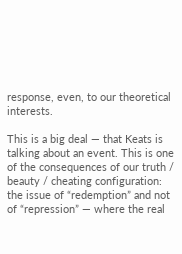response, even, to our theoretical interests.

This is a big deal — that Keats is talking about an event. This is one of the consequences of our truth / beauty / cheating configuration: the issue of “redemption” and not of “repression” — where the real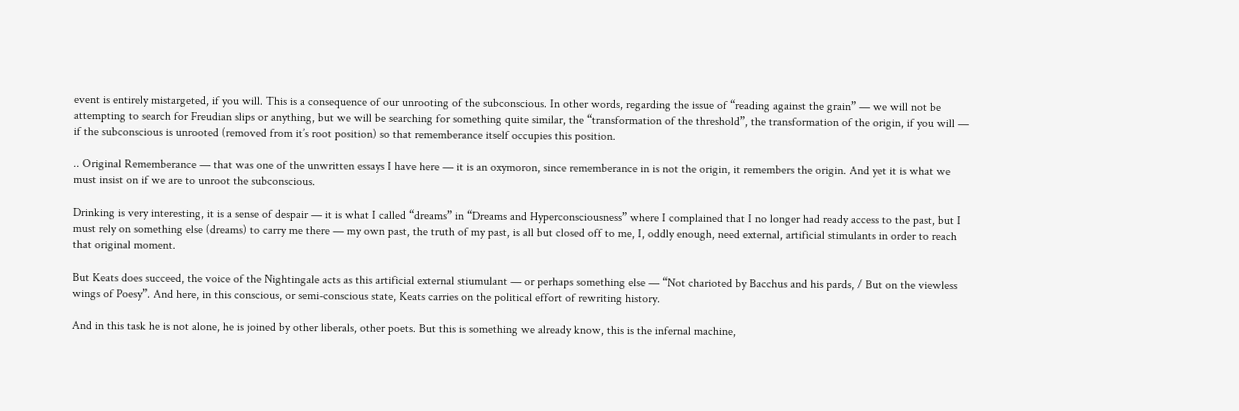event is entirely mistargeted, if you will. This is a consequence of our unrooting of the subconscious. In other words, regarding the issue of “reading against the grain” — we will not be attempting to search for Freudian slips or anything, but we will be searching for something quite similar, the “transformation of the threshold”, the transformation of the origin, if you will — if the subconscious is unrooted (removed from it’s root position) so that rememberance itself occupies this position.

.. Original Rememberance — that was one of the unwritten essays I have here — it is an oxymoron, since rememberance in is not the origin, it remembers the origin. And yet it is what we must insist on if we are to unroot the subconscious.

Drinking is very interesting, it is a sense of despair — it is what I called “dreams” in “Dreams and Hyperconsciousness” where I complained that I no longer had ready access to the past, but I must rely on something else (dreams) to carry me there — my own past, the truth of my past, is all but closed off to me, I, oddly enough, need external, artificial stimulants in order to reach that original moment.

But Keats does succeed, the voice of the Nightingale acts as this artificial external stiumulant — or perhaps something else — “Not charioted by Bacchus and his pards, / But on the viewless wings of Poesy”. And here, in this conscious, or semi-conscious state, Keats carries on the political effort of rewriting history.

And in this task he is not alone, he is joined by other liberals, other poets. But this is something we already know, this is the infernal machine,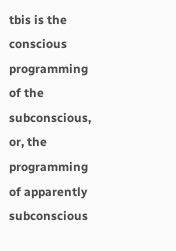tbis is the conscious programming of the subconscious, or, the programming of apparently subconscious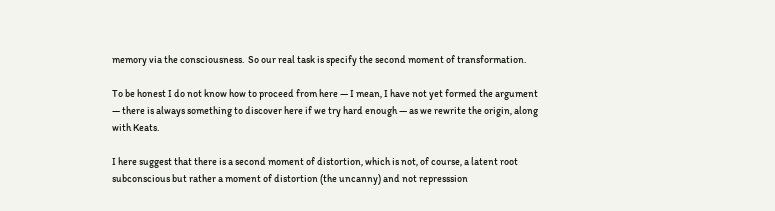memory via the consciousness.  So our real task is specify the second moment of transformation.

To be honest I do not know how to proceed from here — I mean, I have not yet formed the argument — there is always something to discover here if we try hard enough — as we rewrite the origin, along with Keats.

I here suggest that there is a second moment of distortion, which is not, of course, a latent root subconscious but rather a moment of distortion (the uncanny) and not represssion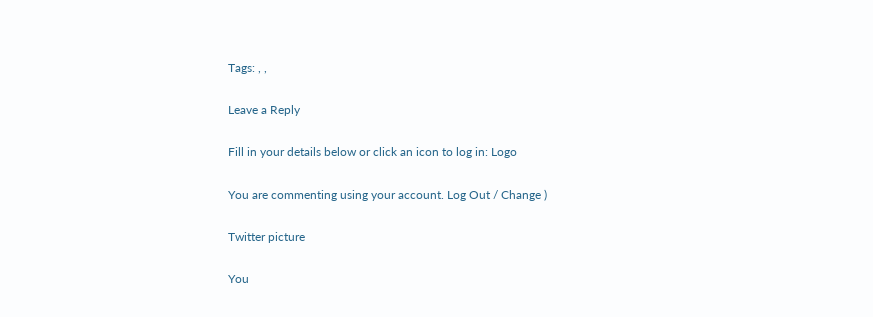Tags: , ,

Leave a Reply

Fill in your details below or click an icon to log in: Logo

You are commenting using your account. Log Out / Change )

Twitter picture

You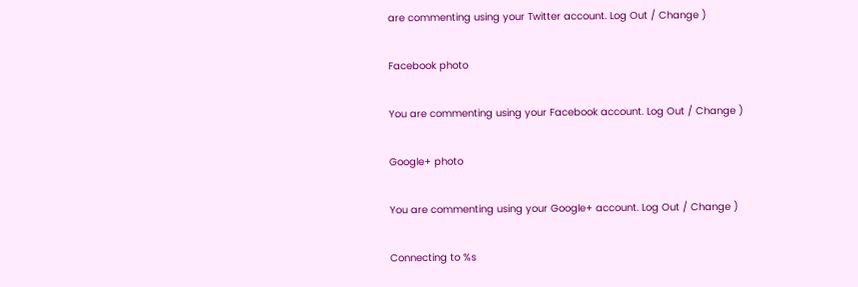are commenting using your Twitter account. Log Out / Change )

Facebook photo

You are commenting using your Facebook account. Log Out / Change )

Google+ photo

You are commenting using your Google+ account. Log Out / Change )

Connecting to %s